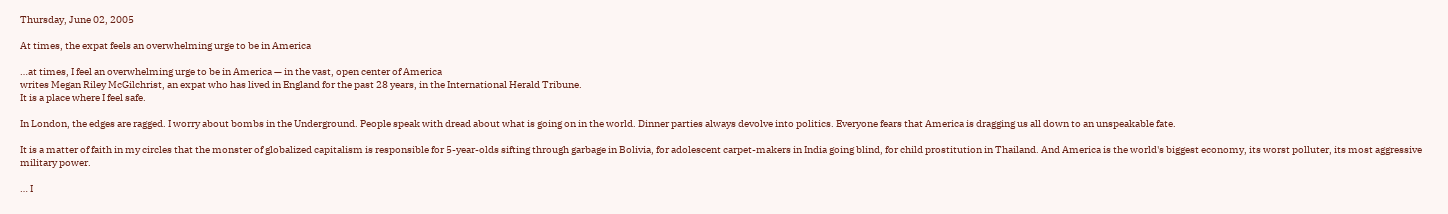Thursday, June 02, 2005

At times, the expat feels an overwhelming urge to be in America

…at times, I feel an overwhelming urge to be in America — in the vast, open center of America
writes Megan Riley McGilchrist, an expat who has lived in England for the past 28 years, in the International Herald Tribune.
It is a place where I feel safe.

In London, the edges are ragged. I worry about bombs in the Underground. People speak with dread about what is going on in the world. Dinner parties always devolve into politics. Everyone fears that America is dragging us all down to an unspeakable fate.

It is a matter of faith in my circles that the monster of globalized capitalism is responsible for 5-year-olds sifting through garbage in Bolivia, for adolescent carpet-makers in India going blind, for child prostitution in Thailand. And America is the world's biggest economy, its worst polluter, its most aggressive military power.

… I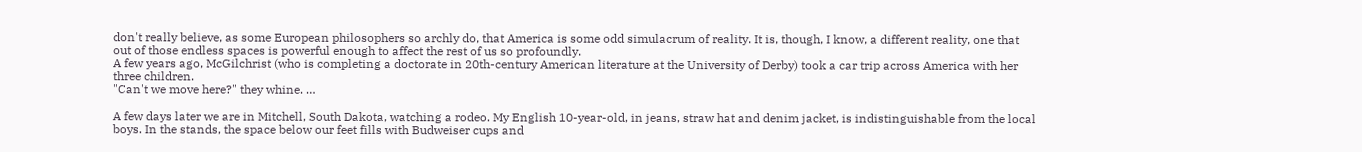don't really believe, as some European philosophers so archly do, that America is some odd simulacrum of reality. It is, though, I know, a different reality, one that out of those endless spaces is powerful enough to affect the rest of us so profoundly.
A few years ago, McGilchrist (who is completing a doctorate in 20th-century American literature at the University of Derby) took a car trip across America with her three children.
"Can't we move here?" they whine. …

A few days later we are in Mitchell, South Dakota, watching a rodeo. My English 10-year-old, in jeans, straw hat and denim jacket, is indistinguishable from the local boys. In the stands, the space below our feet fills with Budweiser cups and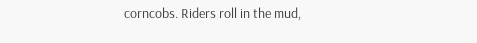corncobs. Riders roll in the mud,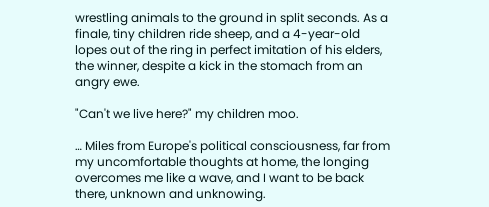wrestling animals to the ground in split seconds. As a finale, tiny children ride sheep, and a 4-year-old lopes out of the ring in perfect imitation of his elders, the winner, despite a kick in the stomach from an angry ewe.

"Can't we live here?" my children moo.

… Miles from Europe's political consciousness, far from my uncomfortable thoughts at home, the longing overcomes me like a wave, and I want to be back there, unknown and unknowing.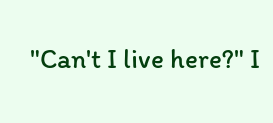"Can't I live here?" I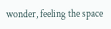wonder, feeling the space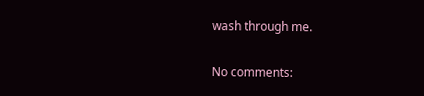wash through me.

No comments: